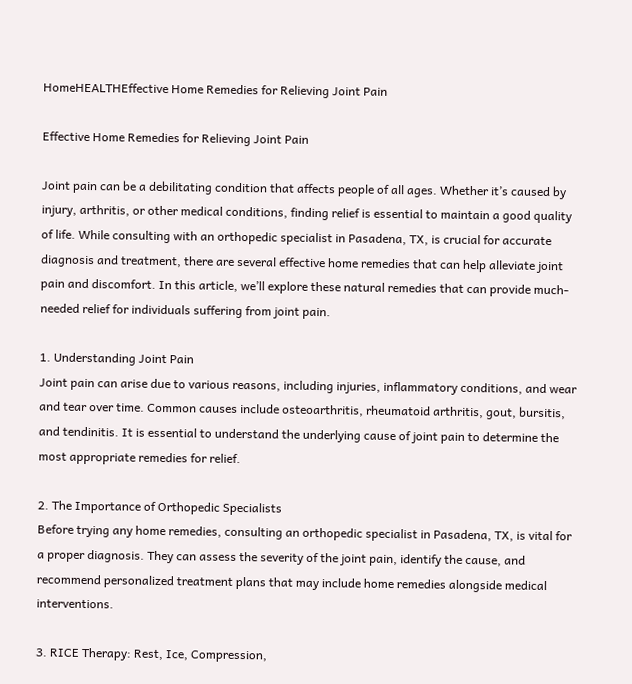HomeHEALTHEffective Home Remedies for Relieving Joint Pain

Effective Home Remedies for Relieving Joint Pain

Joint pain can be a debilitating condition that affects people of all ages. Whether it’s caused by injury, arthritis, or other medical conditions, finding relief is essential to maintain a good quality of life. While consulting with an orthopedic specialist in Pasadena, TX, is crucial for accurate diagnosis and treatment, there are several effective home remedies that can help alleviate joint pain and discomfort. In this article, we’ll explore these natural remedies that can provide much-needed relief for individuals suffering from joint pain.

1. Understanding Joint Pain
Joint pain can arise due to various reasons, including injuries, inflammatory conditions, and wear and tear over time. Common causes include osteoarthritis, rheumatoid arthritis, gout, bursitis, and tendinitis. It is essential to understand the underlying cause of joint pain to determine the most appropriate remedies for relief.

2. The Importance of Orthopedic Specialists
Before trying any home remedies, consulting an orthopedic specialist in Pasadena, TX, is vital for a proper diagnosis. They can assess the severity of the joint pain, identify the cause, and recommend personalized treatment plans that may include home remedies alongside medical interventions.

3. RICE Therapy: Rest, Ice, Compression,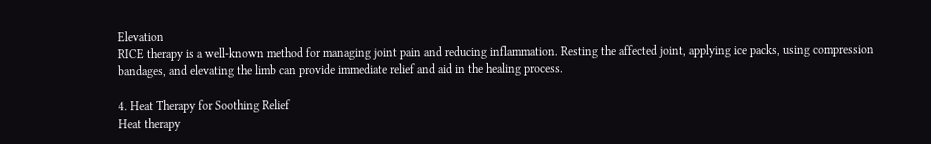Elevation
RICE therapy is a well-known method for managing joint pain and reducing inflammation. Resting the affected joint, applying ice packs, using compression bandages, and elevating the limb can provide immediate relief and aid in the healing process.

4. Heat Therapy for Soothing Relief
Heat therapy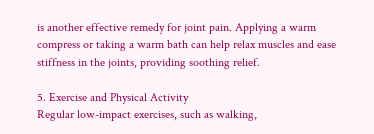is another effective remedy for joint pain. Applying a warm compress or taking a warm bath can help relax muscles and ease stiffness in the joints, providing soothing relief.

5. Exercise and Physical Activity
Regular low-impact exercises, such as walking,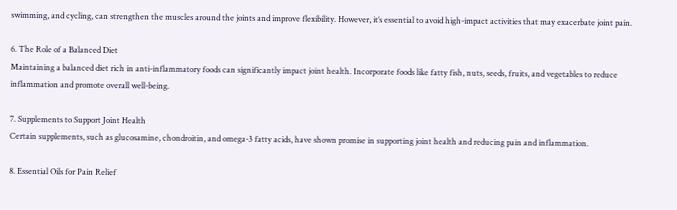swimming, and cycling, can strengthen the muscles around the joints and improve flexibility. However, it’s essential to avoid high-impact activities that may exacerbate joint pain.

6. The Role of a Balanced Diet
Maintaining a balanced diet rich in anti-inflammatory foods can significantly impact joint health. Incorporate foods like fatty fish, nuts, seeds, fruits, and vegetables to reduce inflammation and promote overall well-being.

7. Supplements to Support Joint Health
Certain supplements, such as glucosamine, chondroitin, and omega-3 fatty acids, have shown promise in supporting joint health and reducing pain and inflammation.

8. Essential Oils for Pain Relief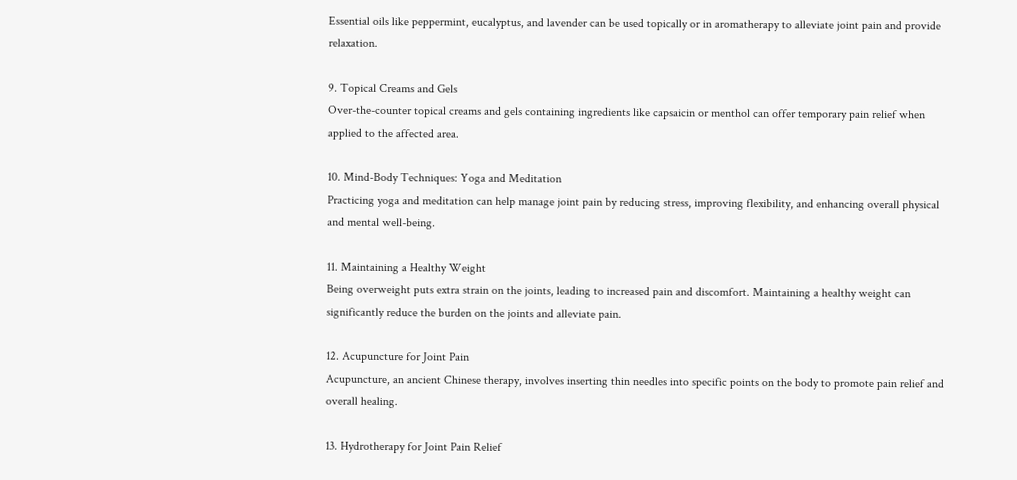Essential oils like peppermint, eucalyptus, and lavender can be used topically or in aromatherapy to alleviate joint pain and provide relaxation.

9. Topical Creams and Gels
Over-the-counter topical creams and gels containing ingredients like capsaicin or menthol can offer temporary pain relief when applied to the affected area.

10. Mind-Body Techniques: Yoga and Meditation
Practicing yoga and meditation can help manage joint pain by reducing stress, improving flexibility, and enhancing overall physical and mental well-being.

11. Maintaining a Healthy Weight
Being overweight puts extra strain on the joints, leading to increased pain and discomfort. Maintaining a healthy weight can significantly reduce the burden on the joints and alleviate pain.

12. Acupuncture for Joint Pain
Acupuncture, an ancient Chinese therapy, involves inserting thin needles into specific points on the body to promote pain relief and overall healing.

13. Hydrotherapy for Joint Pain Relief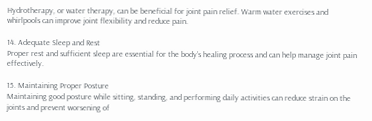Hydrotherapy, or water therapy, can be beneficial for joint pain relief. Warm water exercises and whirlpools can improve joint flexibility and reduce pain.

14. Adequate Sleep and Rest
Proper rest and sufficient sleep are essential for the body’s healing process and can help manage joint pain effectively.

15. Maintaining Proper Posture
Maintaining good posture while sitting, standing, and performing daily activities can reduce strain on the joints and prevent worsening of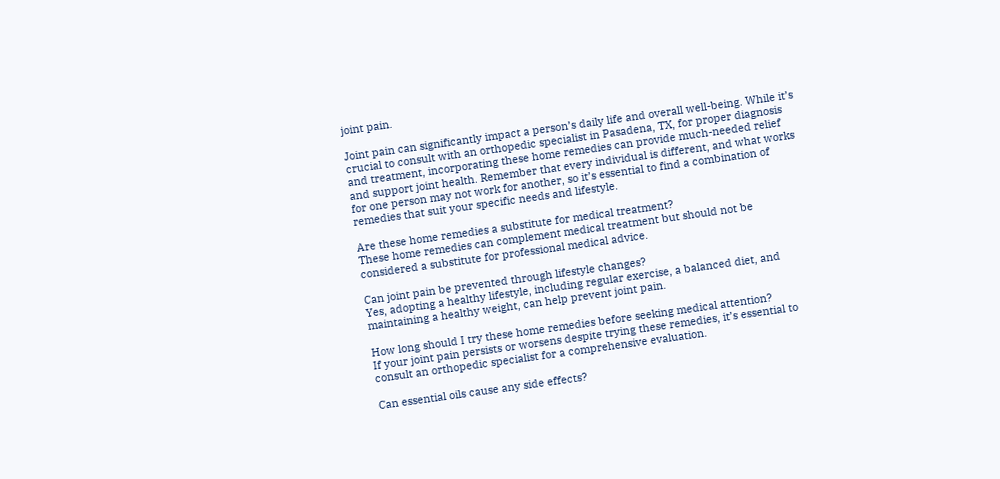joint pain.

Joint pain can significantly impact a person’s daily life and overall well-being. While it’s crucial to consult with an orthopedic specialist in Pasadena, TX, for proper diagnosis and treatment, incorporating these home remedies can provide much-needed relief and support joint health. Remember that every individual is different, and what works for one person may not work for another, so it’s essential to find a combination of remedies that suit your specific needs and lifestyle.

Are these home remedies a substitute for medical treatment?
These home remedies can complement medical treatment but should not be considered a substitute for professional medical advice.

Can joint pain be prevented through lifestyle changes?
Yes, adopting a healthy lifestyle, including regular exercise, a balanced diet, and maintaining a healthy weight, can help prevent joint pain.

How long should I try these home remedies before seeking medical attention?
If your joint pain persists or worsens despite trying these remedies, it’s essential to consult an orthopedic specialist for a comprehensive evaluation.

Can essential oils cause any side effects?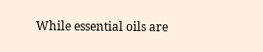While essential oils are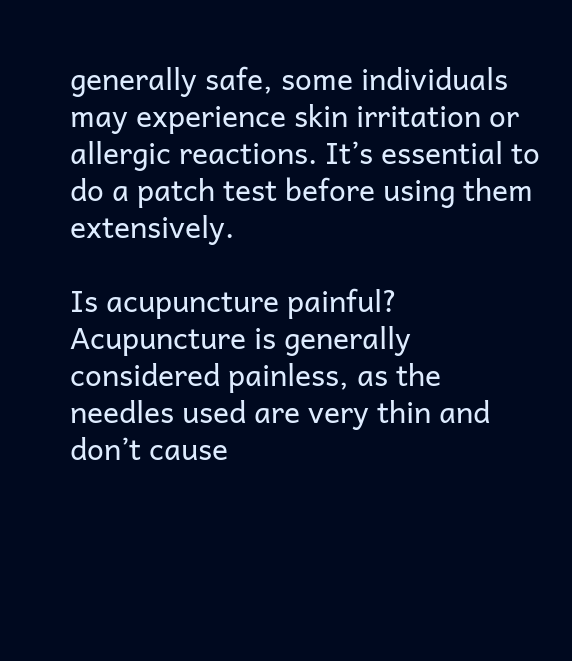generally safe, some individuals may experience skin irritation or allergic reactions. It’s essential to do a patch test before using them extensively.

Is acupuncture painful?
Acupuncture is generally considered painless, as the needles used are very thin and don’t cause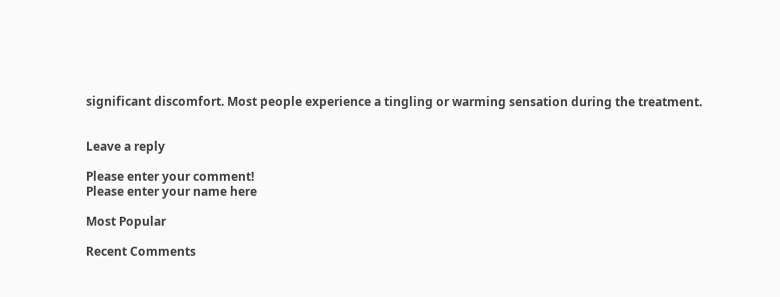significant discomfort. Most people experience a tingling or warming sensation during the treatment.


Leave a reply

Please enter your comment!
Please enter your name here

Most Popular

Recent Comments